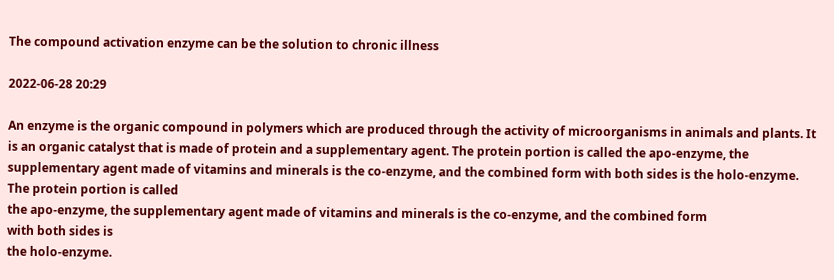The compound activation enzyme can be the solution to chronic illness

2022-06-28 20:29

An enzyme is the organic compound in polymers which are produced through the activity of microorganisms in animals and plants. It is an organic catalyst that is made of protein and a supplementary agent. The protein portion is called the apo-enzyme, the supplementary agent made of vitamins and minerals is the co-enzyme, and the combined form with both sides is the holo-enzyme.
The protein portion is called
the apo-enzyme, the supplementary agent made of vitamins and minerals is the co-enzyme, and the combined form
with both sides is
the holo-enzyme.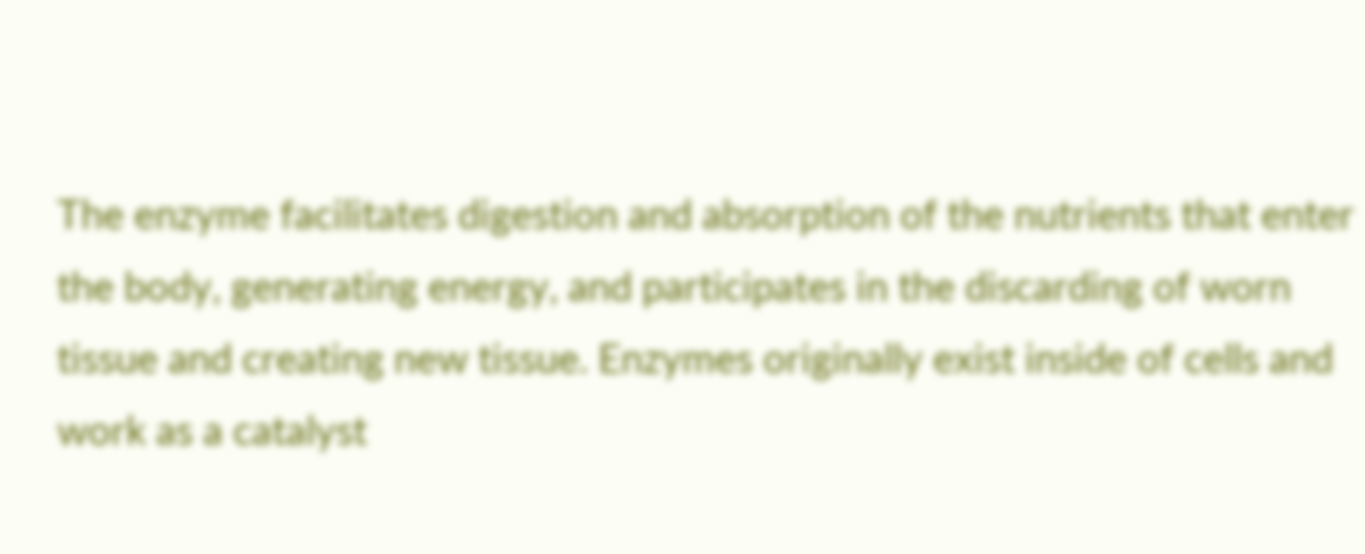The enzyme facilitates digestion and absorption of the nutrients that enter the body, generating energy, and participates in the discarding of worn tissue and creating new tissue. Enzymes originally exist inside of cells and work as a catalyst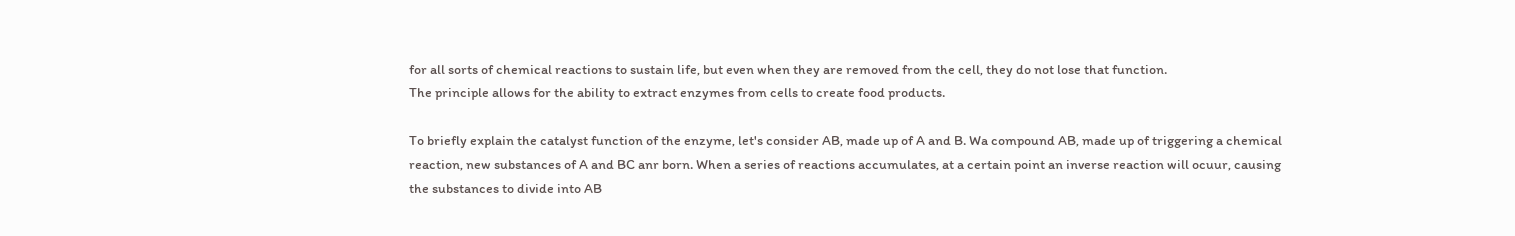for all sorts of chemical reactions to sustain life, but even when they are removed from the cell, they do not lose that function.
The principle allows for the ability to extract enzymes from cells to create food products.

To briefly explain the catalyst function of the enzyme, let's consider AB, made up of A and B. Wa compound AB, made up of triggering a chemical reaction, new substances of A and BC anr born. When a series of reactions accumulates, at a certain point an inverse reaction will ocuur, causing the substances to divide into AB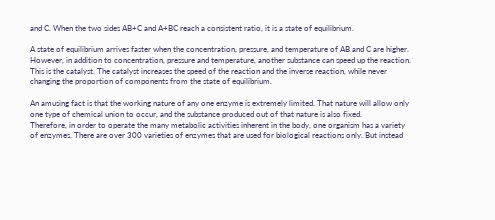and C. When the two sides AB+C and A+BC reach a consistent ratio, it is a state of equilibrium.

A state of equilibrium arrives faster when the concentration, pressure, and temperature of AB and C are higher. However, in addition to concentration, pressure and temperature, another substance can speed up the reaction. This is the catalyst. The catalyst increases the speed of the reaction and the inverse reaction, while never changing the proportion of components from the state of equilibrium.

An amusing fact is that the working nature of any one enzyme is extremely limited. That nature will allow only one type of chemical union to occur, and the substance produced out of that nature is also fixed.
Therefore, in order to operate the many metabolic activities inherent in the body, one organism has a variety of enzymes. There are over 300 varieties of enzymes that are used for biological reactions only. But instead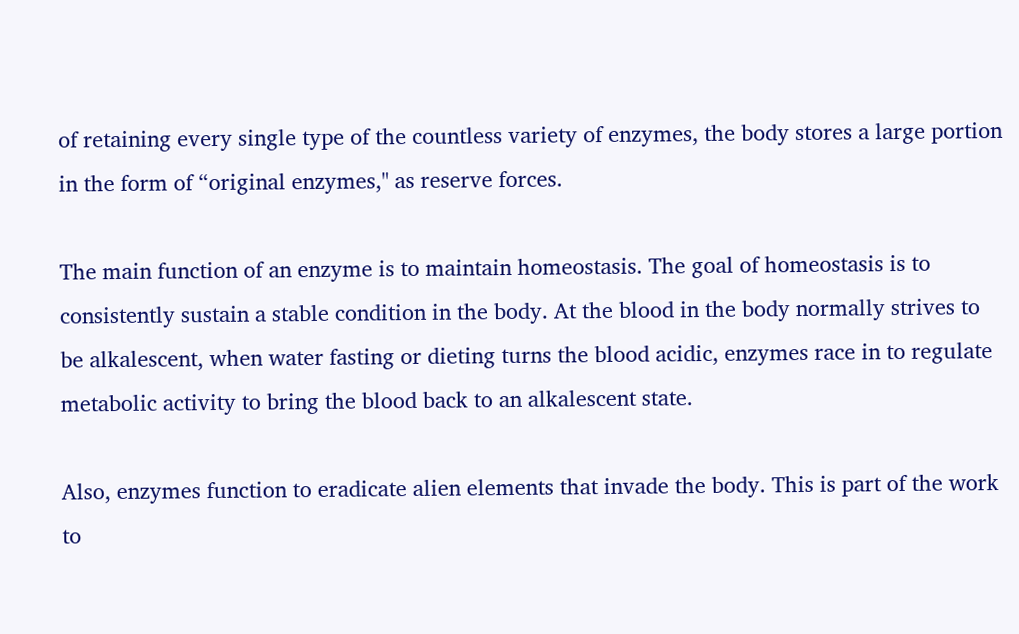of retaining every single type of the countless variety of enzymes, the body stores a large portion in the form of “original enzymes," as reserve forces.

The main function of an enzyme is to maintain homeostasis. The goal of homeostasis is to consistently sustain a stable condition in the body. At the blood in the body normally strives to be alkalescent, when water fasting or dieting turns the blood acidic, enzymes race in to regulate metabolic activity to bring the blood back to an alkalescent state.

Also, enzymes function to eradicate alien elements that invade the body. This is part of the work to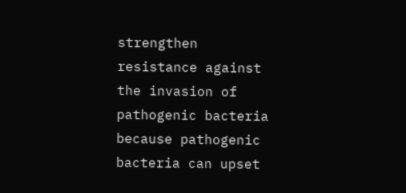strengthen resistance against the invasion of pathogenic bacteria because pathogenic bacteria can upset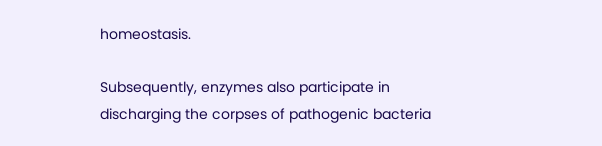homeostasis.

Subsequently, enzymes also participate in discharging the corpses of pathogenic bacteria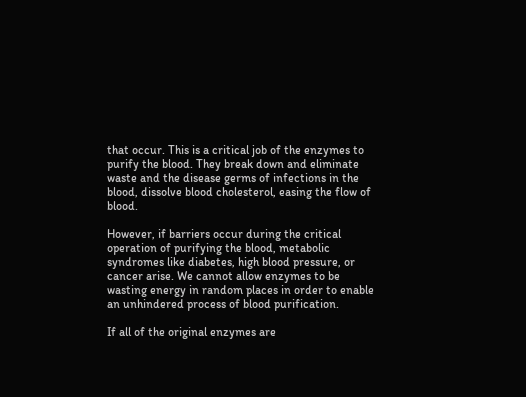that occur. This is a critical job of the enzymes to purify the blood. They break down and eliminate waste and the disease germs of infections in the blood, dissolve blood cholesterol, easing the flow of blood.

However, if barriers occur during the critical operation of purifying the blood, metabolic syndromes like diabetes, high blood pressure, or cancer arise. We cannot allow enzymes to be wasting energy in random places in order to enable an unhindered process of blood purification.

If all of the original enzymes are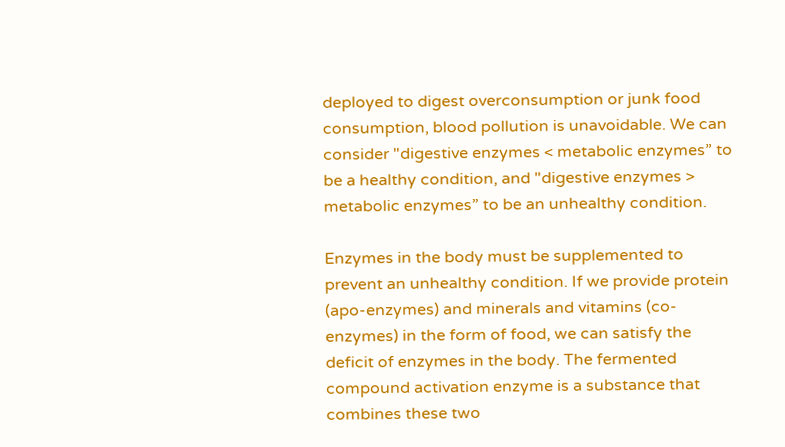deployed to digest overconsumption or junk food consumption, blood pollution is unavoidable. We can consider "digestive enzymes < metabolic enzymes” to be a healthy condition, and "digestive enzymes > metabolic enzymes” to be an unhealthy condition.

Enzymes in the body must be supplemented to prevent an unhealthy condition. If we provide protein (apo-enzymes) and minerals and vitamins (co-enzymes) in the form of food, we can satisfy the deficit of enzymes in the body. The fermented compound activation enzyme is a substance that combines these two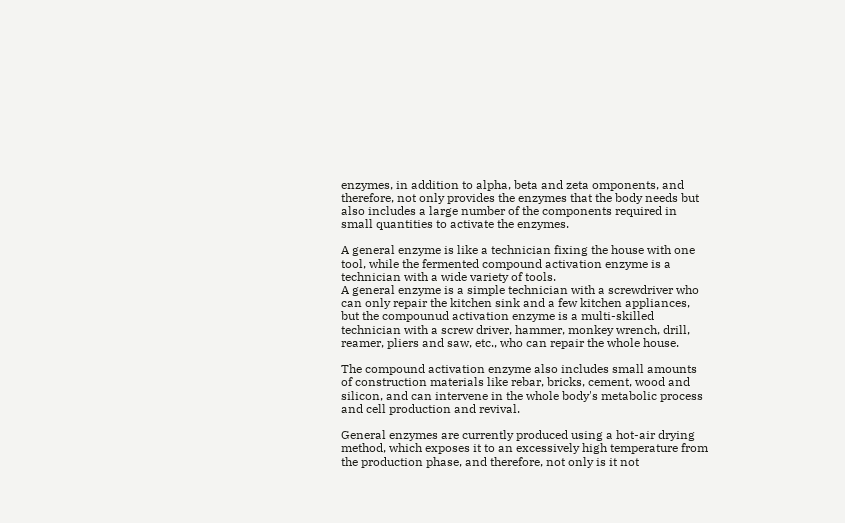enzymes, in addition to alpha, beta and zeta omponents, and therefore, not only provides the enzymes that the body needs but also includes a large number of the components required in small quantities to activate the enzymes.

A general enzyme is like a technician fixing the house with one tool, while the fermented compound activation enzyme is a technician with a wide variety of tools.
A general enzyme is a simple technician with a screwdriver who can only repair the kitchen sink and a few kitchen appliances, but the compounud activation enzyme is a multi-skilled technician with a screw driver, hammer, monkey wrench, drill, reamer, pliers and saw, etc., who can repair the whole house.

The compound activation enzyme also includes small amounts of construction materials like rebar, bricks, cement, wood and silicon, and can intervene in the whole body's metabolic process and cell production and revival.

General enzymes are currently produced using a hot-air drying method, which exposes it to an excessively high temperature from the production phase, and therefore, not only is it not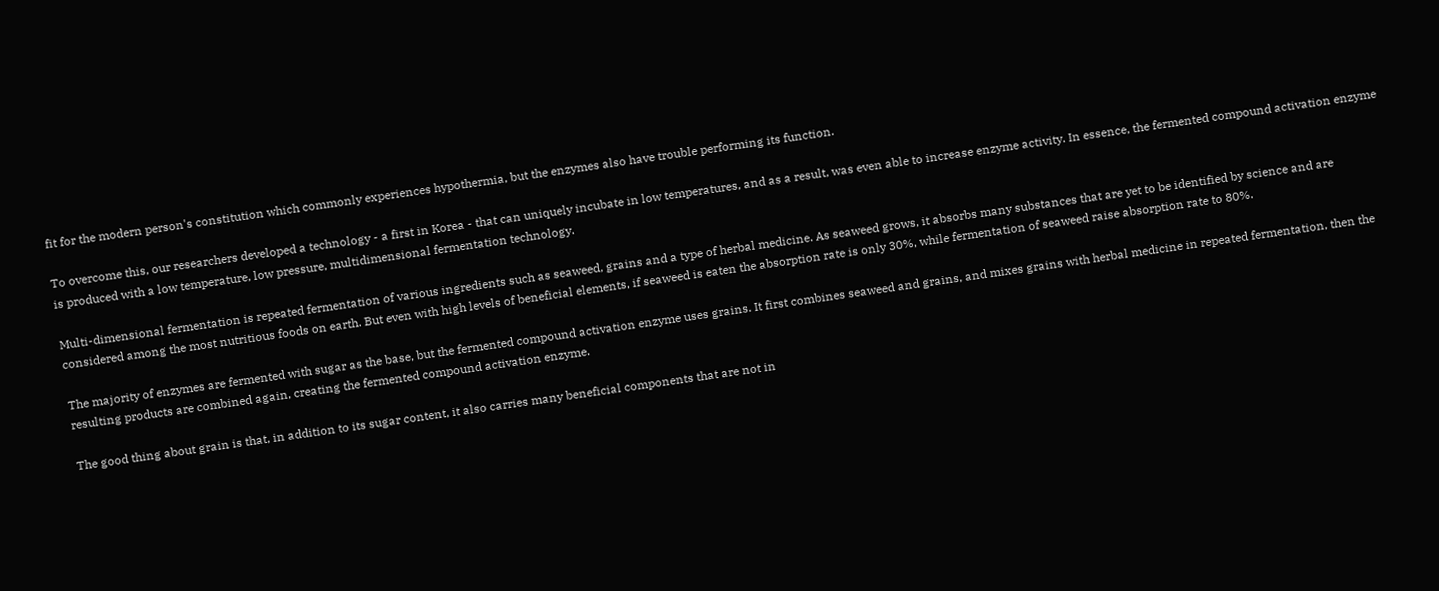fit for the modern person's constitution which commonly experiences hypothermia, but the enzymes also have trouble performing its function.

To overcome this, our researchers developed a technology - a first in Korea - that can uniquely incubate in low temperatures, and as a result, was even able to increase enzyme activity. In essence, the fermented compound activation enzyme is produced with a low temperature, low pressure, multidimensional fermentation technology.

Multi-dimensional fermentation is repeated fermentation of various ingredients such as seaweed, grains and a type of herbal medicine. As seaweed grows, it absorbs many substances that are yet to be identified by science and are considered among the most nutritious foods on earth. But even with high levels of beneficial elements, if seaweed is eaten the absorption rate is only 30%, while fermentation of seaweed raise absorption rate to 80%.

The majority of enzymes are fermented with sugar as the base, but the fermented compound activation enzyme uses grains. It first combines seaweed and grains, and mixes grains with herbal medicine in repeated fermentation, then the resulting products are combined again, creating the fermented compound activation enzyme.

The good thing about grain is that, in addition to its sugar content, it also carries many beneficial components that are not in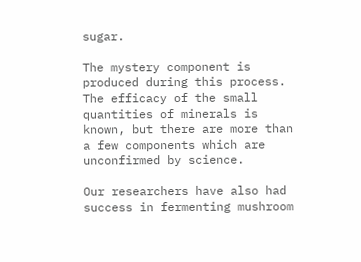sugar.

The mystery component is produced during this process. The efficacy of the small quantities of minerals is known, but there are more than a few components which are unconfirmed by science.

Our researchers have also had success in fermenting mushroom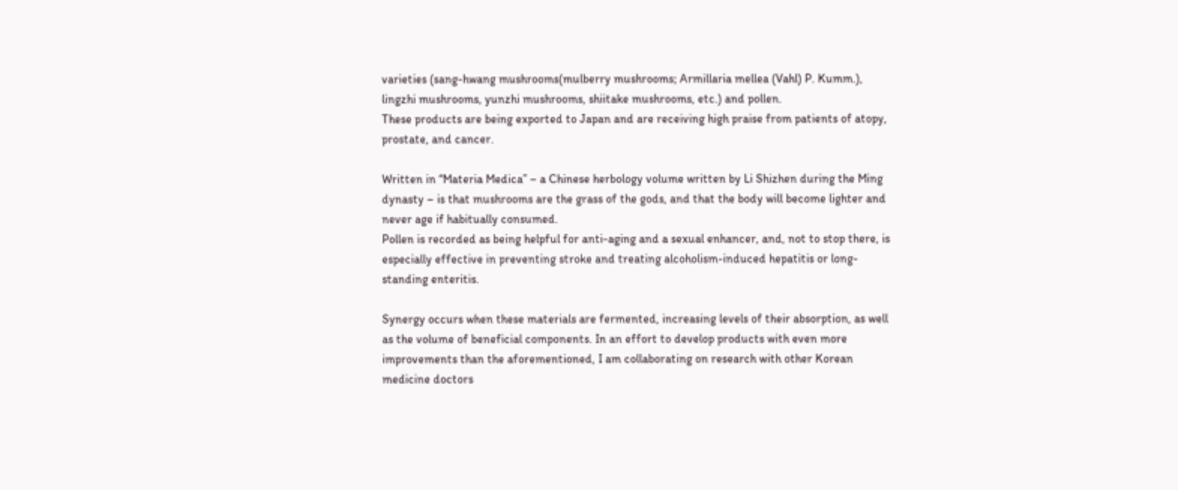varieties (sang-hwang mushrooms(mulberry mushrooms; Armillaria mellea (Vahl) P. Kumm.), lingzhi mushrooms, yunzhi mushrooms, shiitake mushrooms, etc.) and pollen.
These products are being exported to Japan and are receiving high praise from patients of atopy, prostate, and cancer.

Written in “Materia Medica” – a Chinese herbology volume written by Li Shizhen during the Ming dynasty – is that mushrooms are the grass of the gods, and that the body will become lighter and never age if habitually consumed.
Pollen is recorded as being helpful for anti-aging and a sexual enhancer, and, not to stop there, is especially effective in preventing stroke and treating alcoholism-induced hepatitis or long-standing enteritis.

Synergy occurs when these materials are fermented, increasing levels of their absorption, as well as the volume of beneficial components. In an effort to develop products with even more improvements than the aforementioned, I am collaborating on research with other Korean medicine doctors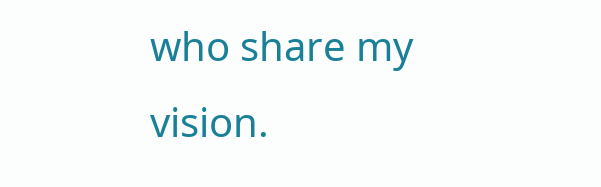who share my vision.